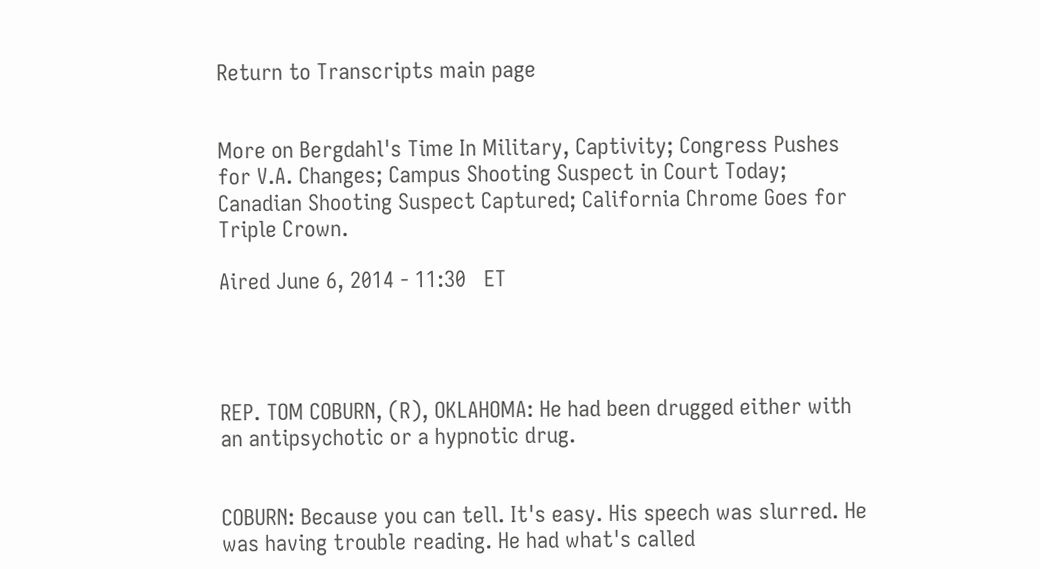Return to Transcripts main page


More on Bergdahl's Time In Military, Captivity; Congress Pushes for V.A. Changes; Campus Shooting Suspect in Court Today; Canadian Shooting Suspect Captured; California Chrome Goes for Triple Crown.

Aired June 6, 2014 - 11:30   ET




REP. TOM COBURN, (R), OKLAHOMA: He had been drugged either with an antipsychotic or a hypnotic drug.


COBURN: Because you can tell. It's easy. His speech was slurred. He was having trouble reading. He had what's called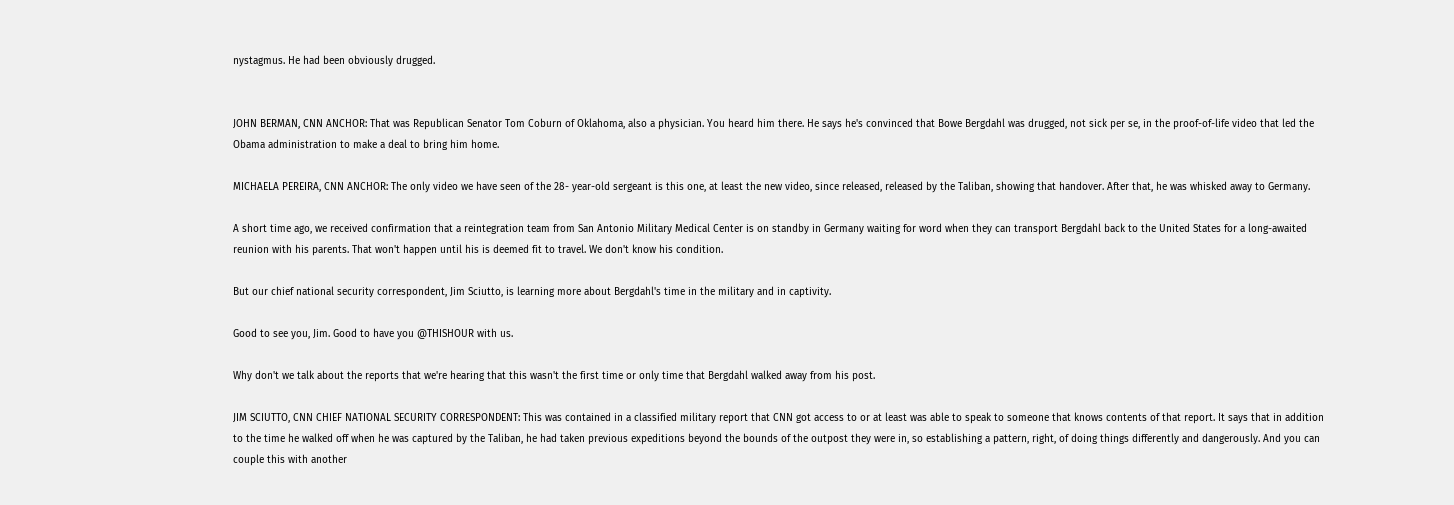nystagmus. He had been obviously drugged.


JOHN BERMAN, CNN ANCHOR: That was Republican Senator Tom Coburn of Oklahoma, also a physician. You heard him there. He says he's convinced that Bowe Bergdahl was drugged, not sick per se, in the proof-of-life video that led the Obama administration to make a deal to bring him home.

MICHAELA PEREIRA, CNN ANCHOR: The only video we have seen of the 28- year-old sergeant is this one, at least the new video, since released, released by the Taliban, showing that handover. After that, he was whisked away to Germany.

A short time ago, we received confirmation that a reintegration team from San Antonio Military Medical Center is on standby in Germany waiting for word when they can transport Bergdahl back to the United States for a long-awaited reunion with his parents. That won't happen until his is deemed fit to travel. We don't know his condition.

But our chief national security correspondent, Jim Sciutto, is learning more about Bergdahl's time in the military and in captivity.

Good to see you, Jim. Good to have you @THISHOUR with us.

Why don't we talk about the reports that we're hearing that this wasn't the first time or only time that Bergdahl walked away from his post.

JIM SCIUTTO, CNN CHIEF NATIONAL SECURITY CORRESPONDENT: This was contained in a classified military report that CNN got access to or at least was able to speak to someone that knows contents of that report. It says that in addition to the time he walked off when he was captured by the Taliban, he had taken previous expeditions beyond the bounds of the outpost they were in, so establishing a pattern, right, of doing things differently and dangerously. And you can couple this with another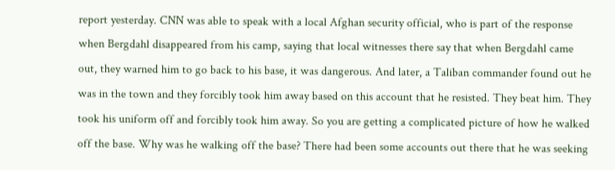report yesterday. CNN was able to speak with a local Afghan security official, who is part of the response when Bergdahl disappeared from his camp, saying that local witnesses there say that when Bergdahl came out, they warned him to go back to his base, it was dangerous. And later, a Taliban commander found out he was in the town and they forcibly took him away based on this account that he resisted. They beat him. They took his uniform off and forcibly took him away. So you are getting a complicated picture of how he walked off the base. Why was he walking off the base? There had been some accounts out there that he was seeking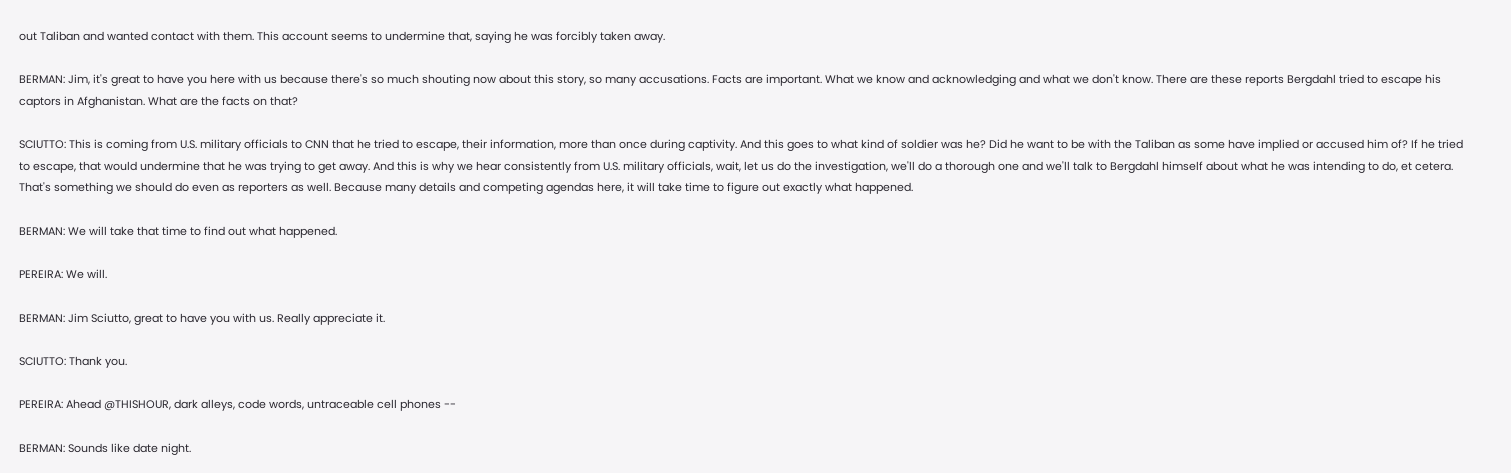out Taliban and wanted contact with them. This account seems to undermine that, saying he was forcibly taken away.

BERMAN: Jim, it's great to have you here with us because there's so much shouting now about this story, so many accusations. Facts are important. What we know and acknowledging and what we don't know. There are these reports Bergdahl tried to escape his captors in Afghanistan. What are the facts on that?

SCIUTTO: This is coming from U.S. military officials to CNN that he tried to escape, their information, more than once during captivity. And this goes to what kind of soldier was he? Did he want to be with the Taliban as some have implied or accused him of? If he tried to escape, that would undermine that he was trying to get away. And this is why we hear consistently from U.S. military officials, wait, let us do the investigation, we'll do a thorough one and we'll talk to Bergdahl himself about what he was intending to do, et cetera. That's something we should do even as reporters as well. Because many details and competing agendas here, it will take time to figure out exactly what happened.

BERMAN: We will take that time to find out what happened.

PEREIRA: We will.

BERMAN: Jim Sciutto, great to have you with us. Really appreciate it.

SCIUTTO: Thank you.

PEREIRA: Ahead @THISHOUR, dark alleys, code words, untraceable cell phones --

BERMAN: Sounds like date night.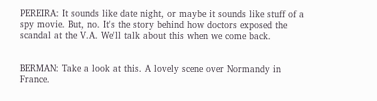PEREIRA: It sounds like date night, or maybe it sounds like stuff of a spy movie. But, no. It's the story behind how doctors exposed the scandal at the V.A. We'll talk about this when we come back.


BERMAN: Take a look at this. A lovely scene over Normandy in France.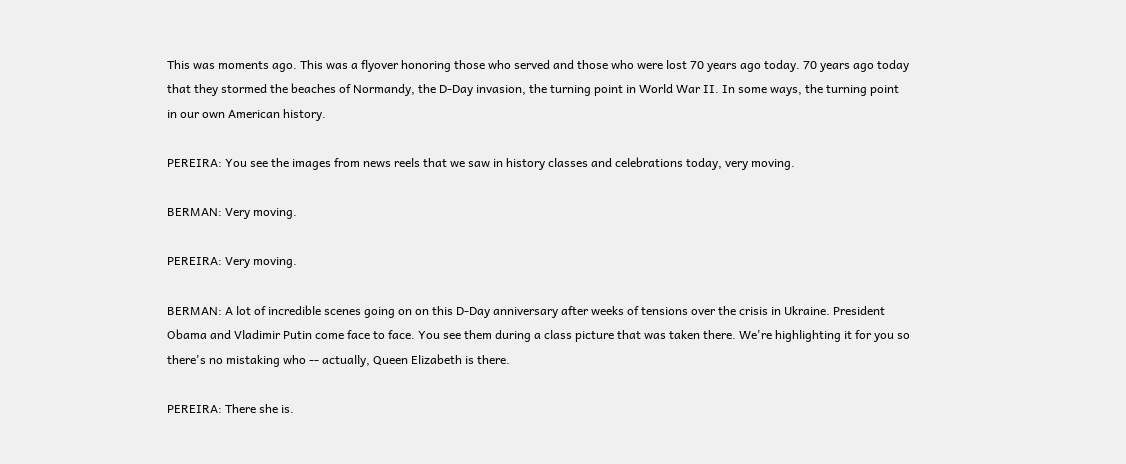This was moments ago. This was a flyover honoring those who served and those who were lost 70 years ago today. 70 years ago today that they stormed the beaches of Normandy, the D-Day invasion, the turning point in World War II. In some ways, the turning point in our own American history.

PEREIRA: You see the images from news reels that we saw in history classes and celebrations today, very moving.

BERMAN: Very moving.

PEREIRA: Very moving.

BERMAN: A lot of incredible scenes going on on this D-Day anniversary after weeks of tensions over the crisis in Ukraine. President Obama and Vladimir Putin come face to face. You see them during a class picture that was taken there. We're highlighting it for you so there's no mistaking who -- actually, Queen Elizabeth is there.

PEREIRA: There she is.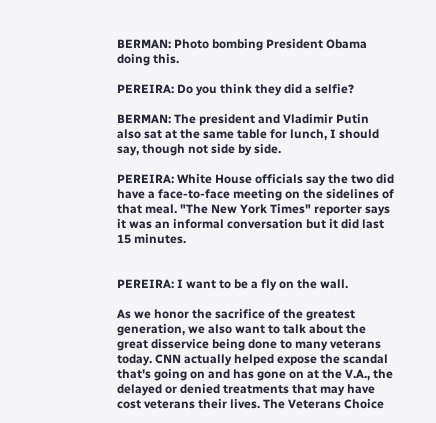BERMAN: Photo bombing President Obama doing this.

PEREIRA: Do you think they did a selfie?

BERMAN: The president and Vladimir Putin also sat at the same table for lunch, I should say, though not side by side.

PEREIRA: White House officials say the two did have a face-to-face meeting on the sidelines of that meal. "The New York Times" reporter says it was an informal conversation but it did last 15 minutes.


PEREIRA: I want to be a fly on the wall.

As we honor the sacrifice of the greatest generation, we also want to talk about the great disservice being done to many veterans today. CNN actually helped expose the scandal that's going on and has gone on at the V.A., the delayed or denied treatments that may have cost veterans their lives. The Veterans Choice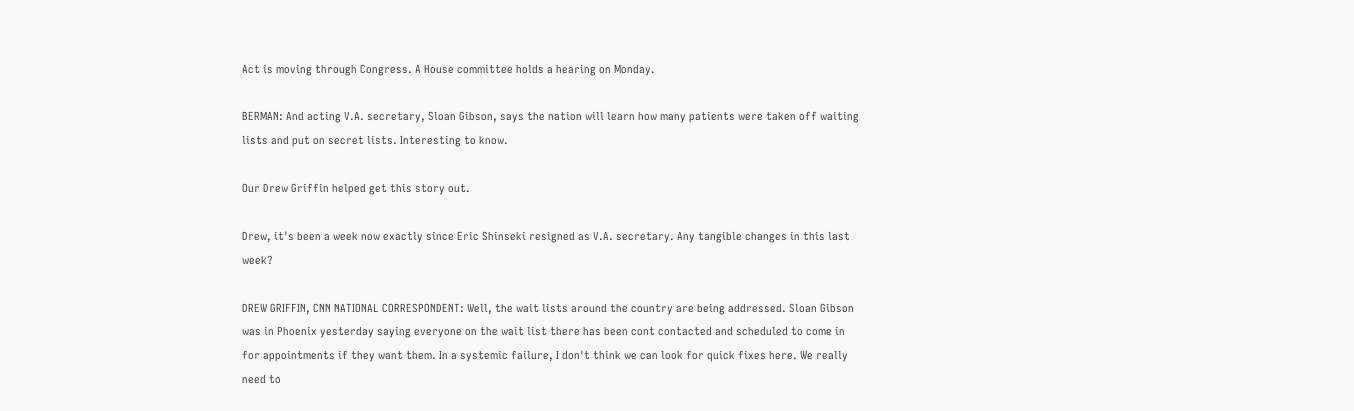Act is moving through Congress. A House committee holds a hearing on Monday.

BERMAN: And acting V.A. secretary, Sloan Gibson, says the nation will learn how many patients were taken off waiting lists and put on secret lists. Interesting to know.

Our Drew Griffin helped get this story out.

Drew, it's been a week now exactly since Eric Shinseki resigned as V.A. secretary. Any tangible changes in this last week?

DREW GRIFFIN, CNN NATIONAL CORRESPONDENT: Well, the wait lists around the country are being addressed. Sloan Gibson was in Phoenix yesterday saying everyone on the wait list there has been cont contacted and scheduled to come in for appointments if they want them. In a systemic failure, I don't think we can look for quick fixes here. We really need to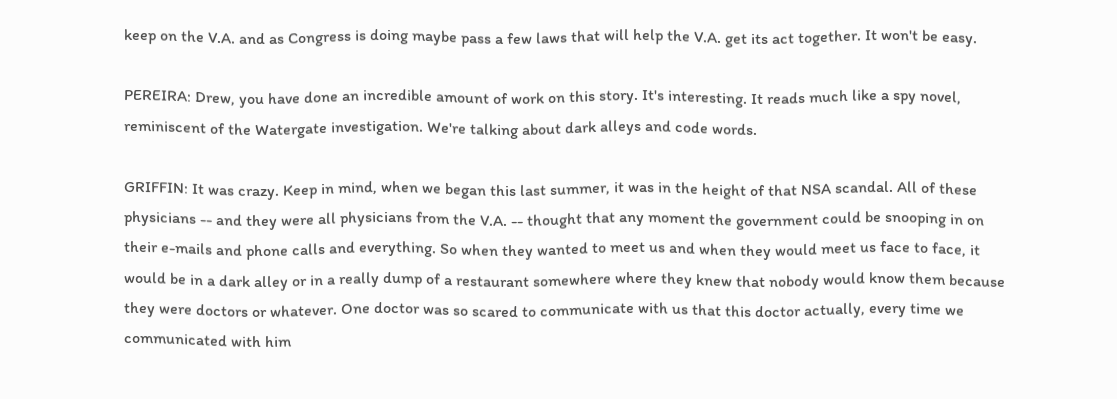keep on the V.A. and as Congress is doing maybe pass a few laws that will help the V.A. get its act together. It won't be easy.

PEREIRA: Drew, you have done an incredible amount of work on this story. It's interesting. It reads much like a spy novel, reminiscent of the Watergate investigation. We're talking about dark alleys and code words.

GRIFFIN: It was crazy. Keep in mind, when we began this last summer, it was in the height of that NSA scandal. All of these physicians -- and they were all physicians from the V.A. -- thought that any moment the government could be snooping in on their e-mails and phone calls and everything. So when they wanted to meet us and when they would meet us face to face, it would be in a dark alley or in a really dump of a restaurant somewhere where they knew that nobody would know them because they were doctors or whatever. One doctor was so scared to communicate with us that this doctor actually, every time we communicated with him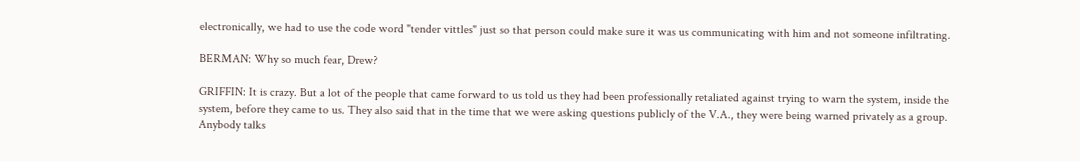electronically, we had to use the code word "tender vittles" just so that person could make sure it was us communicating with him and not someone infiltrating.

BERMAN: Why so much fear, Drew?

GRIFFIN: It is crazy. But a lot of the people that came forward to us told us they had been professionally retaliated against trying to warn the system, inside the system, before they came to us. They also said that in the time that we were asking questions publicly of the V.A., they were being warned privately as a group. Anybody talks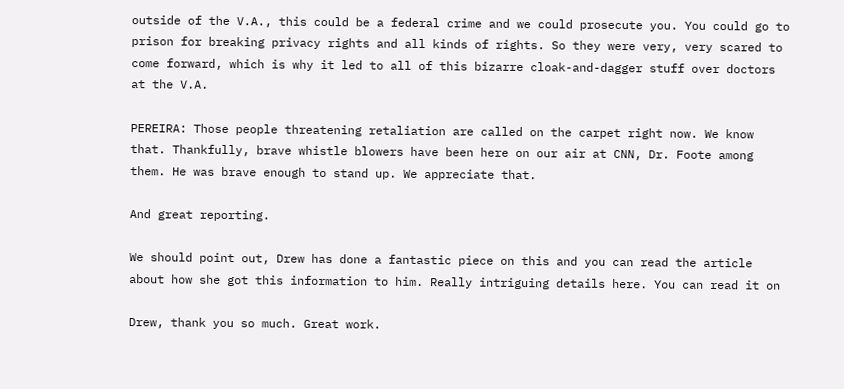outside of the V.A., this could be a federal crime and we could prosecute you. You could go to prison for breaking privacy rights and all kinds of rights. So they were very, very scared to come forward, which is why it led to all of this bizarre cloak-and-dagger stuff over doctors at the V.A.

PEREIRA: Those people threatening retaliation are called on the carpet right now. We know that. Thankfully, brave whistle blowers have been here on our air at CNN, Dr. Foote among them. He was brave enough to stand up. We appreciate that.

And great reporting.

We should point out, Drew has done a fantastic piece on this and you can read the article about how she got this information to him. Really intriguing details here. You can read it on

Drew, thank you so much. Great work.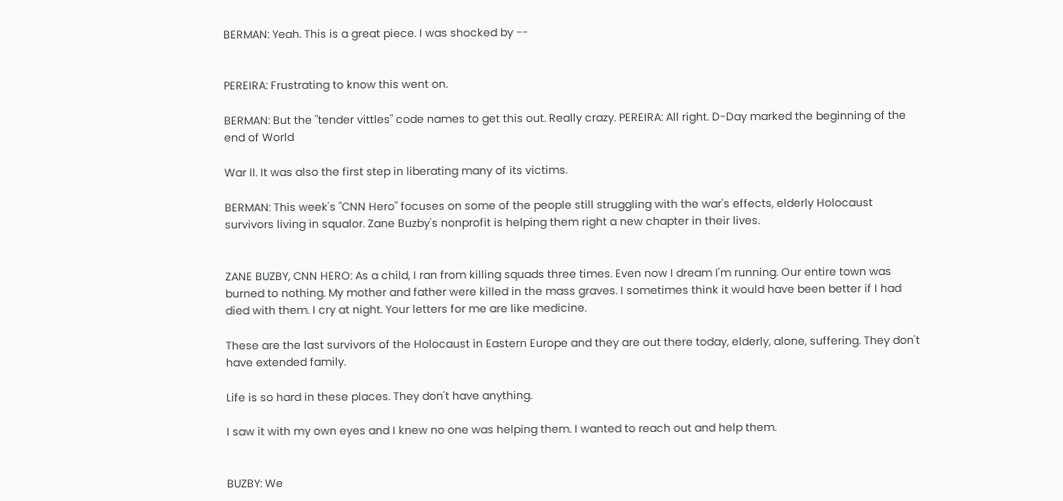BERMAN: Yeah. This is a great piece. I was shocked by --


PEREIRA: Frustrating to know this went on.

BERMAN: But the "tender vittles" code names to get this out. Really crazy. PEREIRA: All right. D-Day marked the beginning of the end of World

War II. It was also the first step in liberating many of its victims.

BERMAN: This week's "CNN Hero" focuses on some of the people still struggling with the war's effects, elderly Holocaust survivors living in squalor. Zane Buzby's nonprofit is helping them right a new chapter in their lives.


ZANE BUZBY, CNN HERO: As a child, I ran from killing squads three times. Even now I dream I'm running. Our entire town was burned to nothing. My mother and father were killed in the mass graves. I sometimes think it would have been better if I had died with them. I cry at night. Your letters for me are like medicine.

These are the last survivors of the Holocaust in Eastern Europe and they are out there today, elderly, alone, suffering. They don't have extended family.

Life is so hard in these places. They don't have anything.

I saw it with my own eyes and I knew no one was helping them. I wanted to reach out and help them.


BUZBY: We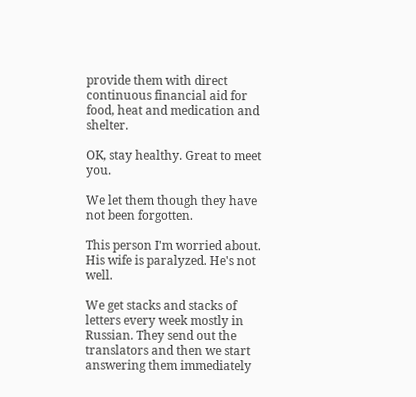provide them with direct continuous financial aid for food, heat and medication and shelter.

OK, stay healthy. Great to meet you.

We let them though they have not been forgotten.

This person I'm worried about. His wife is paralyzed. He's not well.

We get stacks and stacks of letters every week mostly in Russian. They send out the translators and then we start answering them immediately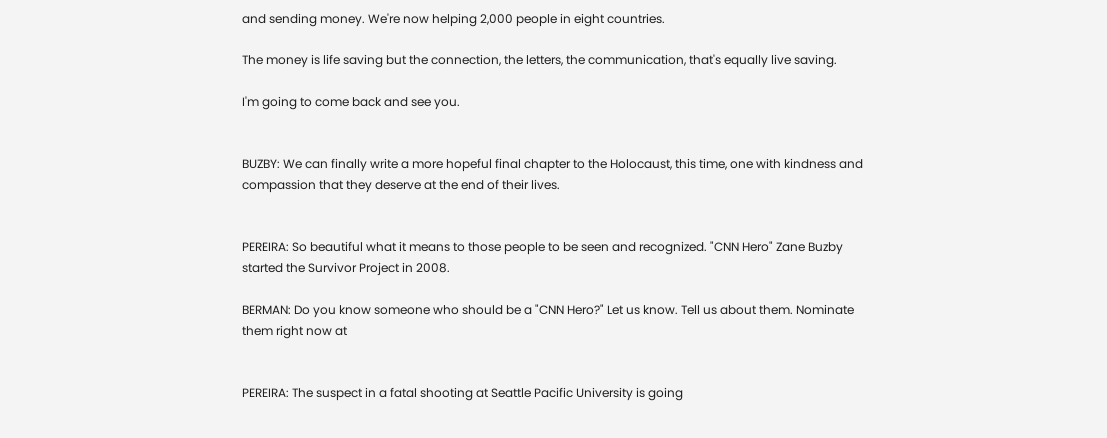and sending money. We're now helping 2,000 people in eight countries.

The money is life saving but the connection, the letters, the communication, that's equally live saving.

I'm going to come back and see you.


BUZBY: We can finally write a more hopeful final chapter to the Holocaust, this time, one with kindness and compassion that they deserve at the end of their lives.


PEREIRA: So beautiful what it means to those people to be seen and recognized. "CNN Hero" Zane Buzby started the Survivor Project in 2008.

BERMAN: Do you know someone who should be a "CNN Hero?" Let us know. Tell us about them. Nominate them right now at


PEREIRA: The suspect in a fatal shooting at Seattle Pacific University is going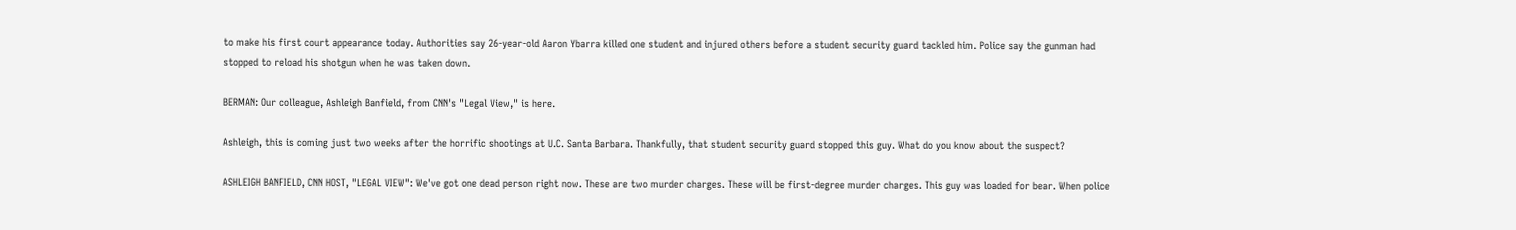to make his first court appearance today. Authorities say 26-year-old Aaron Ybarra killed one student and injured others before a student security guard tackled him. Police say the gunman had stopped to reload his shotgun when he was taken down.

BERMAN: Our colleague, Ashleigh Banfield, from CNN's "Legal View," is here.

Ashleigh, this is coming just two weeks after the horrific shootings at U.C. Santa Barbara. Thankfully, that student security guard stopped this guy. What do you know about the suspect?

ASHLEIGH BANFIELD, CNN HOST, "LEGAL VIEW": We've got one dead person right now. These are two murder charges. These will be first-degree murder charges. This guy was loaded for bear. When police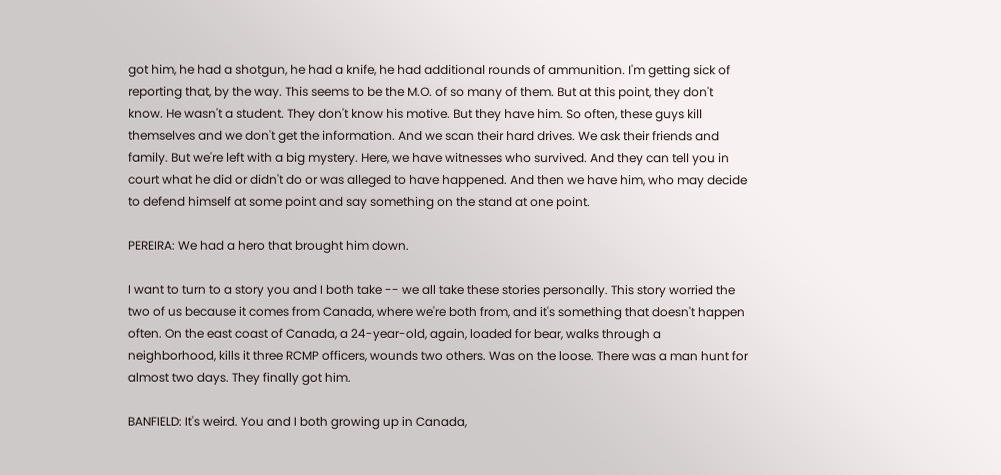got him, he had a shotgun, he had a knife, he had additional rounds of ammunition. I'm getting sick of reporting that, by the way. This seems to be the M.O. of so many of them. But at this point, they don't know. He wasn't a student. They don't know his motive. But they have him. So often, these guys kill themselves and we don't get the information. And we scan their hard drives. We ask their friends and family. But we're left with a big mystery. Here, we have witnesses who survived. And they can tell you in court what he did or didn't do or was alleged to have happened. And then we have him, who may decide to defend himself at some point and say something on the stand at one point.

PEREIRA: We had a hero that brought him down.

I want to turn to a story you and I both take -- we all take these stories personally. This story worried the two of us because it comes from Canada, where we're both from, and it's something that doesn't happen often. On the east coast of Canada, a 24-year-old, again, loaded for bear, walks through a neighborhood, kills it three RCMP officers, wounds two others. Was on the loose. There was a man hunt for almost two days. They finally got him.

BANFIELD: It's weird. You and I both growing up in Canada,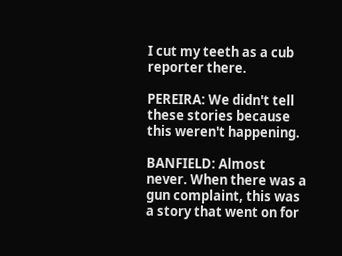I cut my teeth as a cub reporter there.

PEREIRA: We didn't tell these stories because this weren't happening.

BANFIELD: Almost never. When there was a gun complaint, this was a story that went on for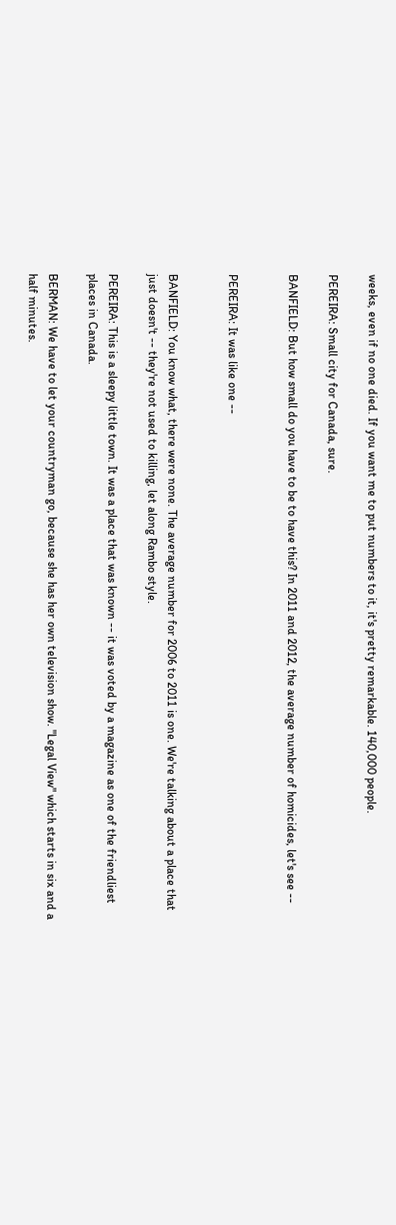weeks, even if no one died. If you want me to put numbers to it, it's pretty remarkable. 140,000 people.

PEREIRA: Small city for Canada, sure.

BANFIELD: But how small do you have to be to have this? In 2011 and 2012, the average number of homicides, let's see --


PEREIRA: It was like one --


BANFIELD: You know what, there were none. The average number for 2006 to 2011 is one. We're talking about a place that just doesn't -- they're not used to killing, let along Rambo style.

PEREIRA: This is a sleepy little town. It was a place that was known -- it was voted by a magazine as one of the friendliest places in Canada.

BERMAN: We have to let your countryman go, because she has her own television show. "Legal View" which starts in six and a half minutes.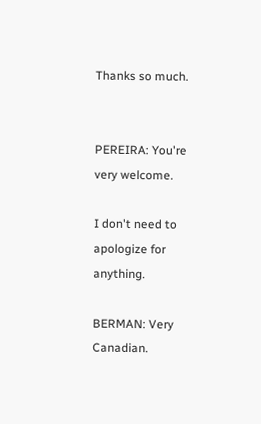Thanks so much.


PEREIRA: You're very welcome.

I don't need to apologize for anything.

BERMAN: Very Canadian.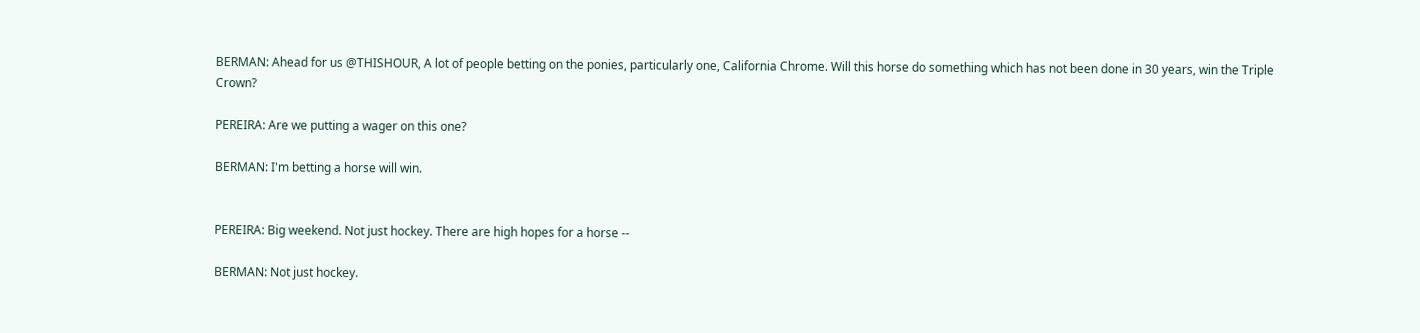BERMAN: Ahead for us @THISHOUR, A lot of people betting on the ponies, particularly one, California Chrome. Will this horse do something which has not been done in 30 years, win the Triple Crown?

PEREIRA: Are we putting a wager on this one?

BERMAN: I'm betting a horse will win.


PEREIRA: Big weekend. Not just hockey. There are high hopes for a horse --

BERMAN: Not just hockey.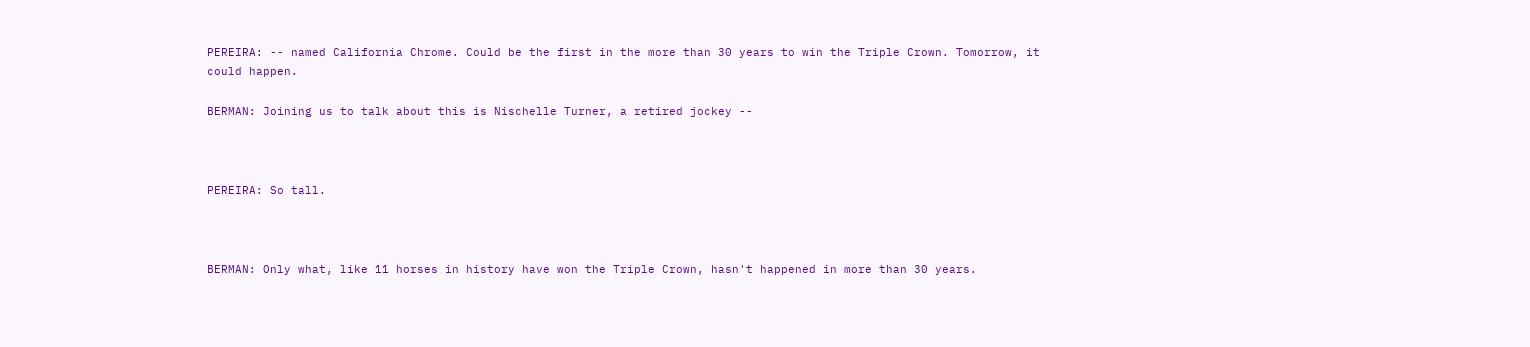PEREIRA: -- named California Chrome. Could be the first in the more than 30 years to win the Triple Crown. Tomorrow, it could happen.

BERMAN: Joining us to talk about this is Nischelle Turner, a retired jockey --



PEREIRA: So tall.



BERMAN: Only what, like 11 horses in history have won the Triple Crown, hasn't happened in more than 30 years.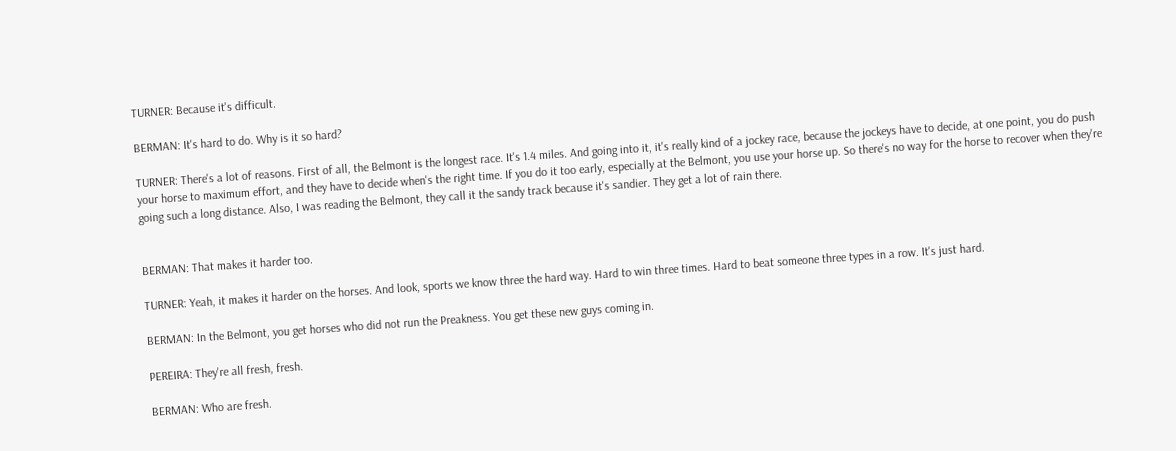TURNER: Because it's difficult.

BERMAN: It's hard to do. Why is it so hard?

TURNER: There's a lot of reasons. First of all, the Belmont is the longest race. It's 1.4 miles. And going into it, it's really kind of a jockey race, because the jockeys have to decide, at one point, you do push your horse to maximum effort, and they have to decide when's the right time. If you do it too early, especially at the Belmont, you use your horse up. So there's no way for the horse to recover when they're going such a long distance. Also, I was reading the Belmont, they call it the sandy track because it's sandier. They get a lot of rain there.


BERMAN: That makes it harder too.

TURNER: Yeah, it makes it harder on the horses. And look, sports we know three the hard way. Hard to win three times. Hard to beat someone three types in a row. It's just hard.

BERMAN: In the Belmont, you get horses who did not run the Preakness. You get these new guys coming in.

PEREIRA: They're all fresh, fresh.

BERMAN: Who are fresh.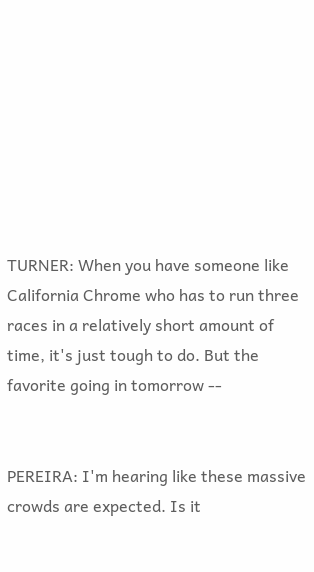TURNER: When you have someone like California Chrome who has to run three races in a relatively short amount of time, it's just tough to do. But the favorite going in tomorrow --


PEREIRA: I'm hearing like these massive crowds are expected. Is it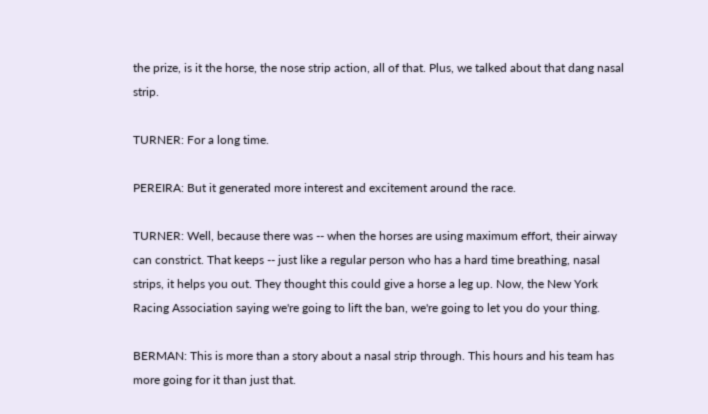the prize, is it the horse, the nose strip action, all of that. Plus, we talked about that dang nasal strip.

TURNER: For a long time.

PEREIRA: But it generated more interest and excitement around the race.

TURNER: Well, because there was -- when the horses are using maximum effort, their airway can constrict. That keeps -- just like a regular person who has a hard time breathing, nasal strips, it helps you out. They thought this could give a horse a leg up. Now, the New York Racing Association saying we're going to lift the ban, we're going to let you do your thing.

BERMAN: This is more than a story about a nasal strip through. This hours and his team has more going for it than just that.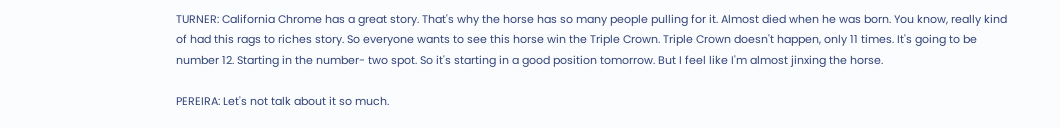TURNER: California Chrome has a great story. That's why the horse has so many people pulling for it. Almost died when he was born. You know, really kind of had this rags to riches story. So everyone wants to see this horse win the Triple Crown. Triple Crown doesn't happen, only 11 times. It's going to be number 12. Starting in the number- two spot. So it's starting in a good position tomorrow. But I feel like I'm almost jinxing the horse.

PEREIRA: Let's not talk about it so much.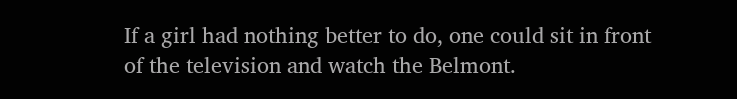If a girl had nothing better to do, one could sit in front of the television and watch the Belmont.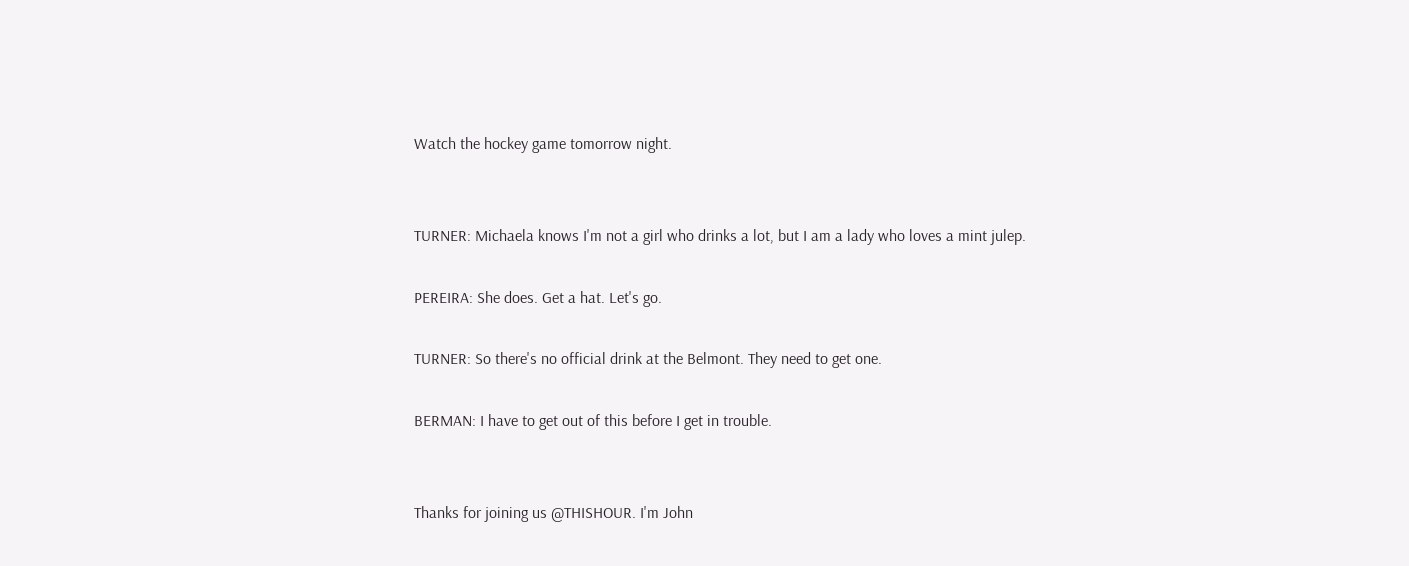Watch the hockey game tomorrow night.


TURNER: Michaela knows I'm not a girl who drinks a lot, but I am a lady who loves a mint julep.

PEREIRA: She does. Get a hat. Let's go.

TURNER: So there's no official drink at the Belmont. They need to get one.

BERMAN: I have to get out of this before I get in trouble.


Thanks for joining us @THISHOUR. I'm John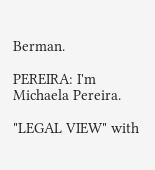Berman.

PEREIRA: I'm Michaela Pereira.

"LEGAL VIEW" with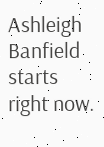Ashleigh Banfield starts right now.